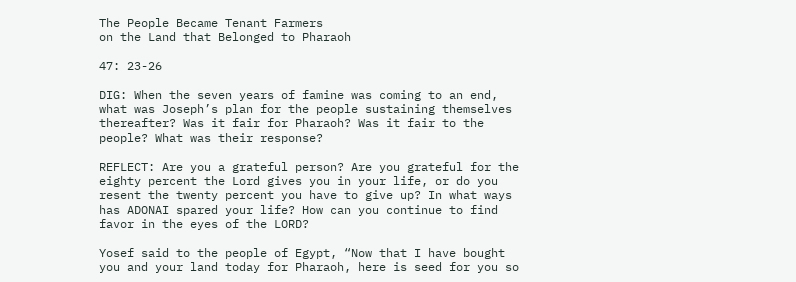The People Became Tenant Farmers
on the Land that Belonged to Pharaoh

47: 23-26

DIG: When the seven years of famine was coming to an end, what was Joseph’s plan for the people sustaining themselves thereafter? Was it fair for Pharaoh? Was it fair to the people? What was their response?

REFLECT: Are you a grateful person? Are you grateful for the eighty percent the Lord gives you in your life, or do you resent the twenty percent you have to give up? In what ways has ADONAI spared your life? How can you continue to find favor in the eyes of the LORD?

Yosef said to the people of Egypt, “Now that I have bought you and your land today for Pharaoh, here is seed for you so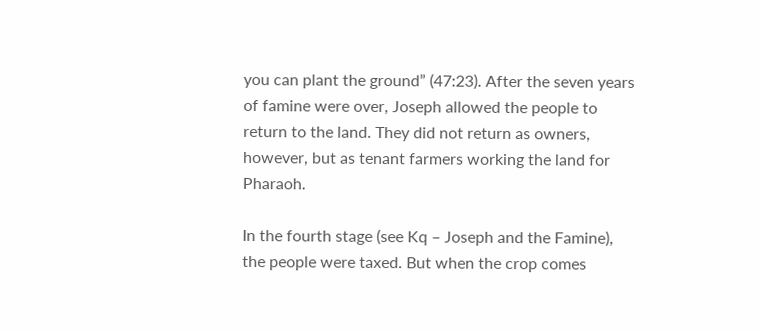you can plant the ground” (47:23). After the seven years of famine were over, Joseph allowed the people to return to the land. They did not return as owners, however, but as tenant farmers working the land for Pharaoh.

In the fourth stage (see Kq – Joseph and the Famine), the people were taxed. But when the crop comes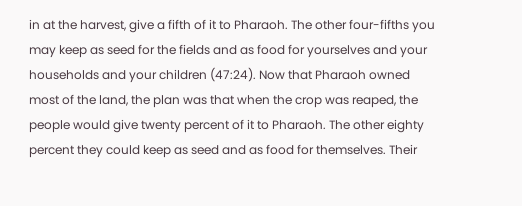in at the harvest, give a fifth of it to Pharaoh. The other four-fifths you may keep as seed for the fields and as food for yourselves and your households and your children (47:24). Now that Pharaoh owned most of the land, the plan was that when the crop was reaped, the people would give twenty percent of it to Pharaoh. The other eighty percent they could keep as seed and as food for themselves. Their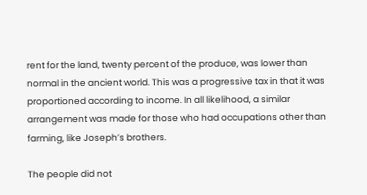rent for the land, twenty percent of the produce, was lower than normal in the ancient world. This was a progressive tax in that it was proportioned according to income. In all likelihood, a similar arrangement was made for those who had occupations other than farming, like Joseph’s brothers.

The people did not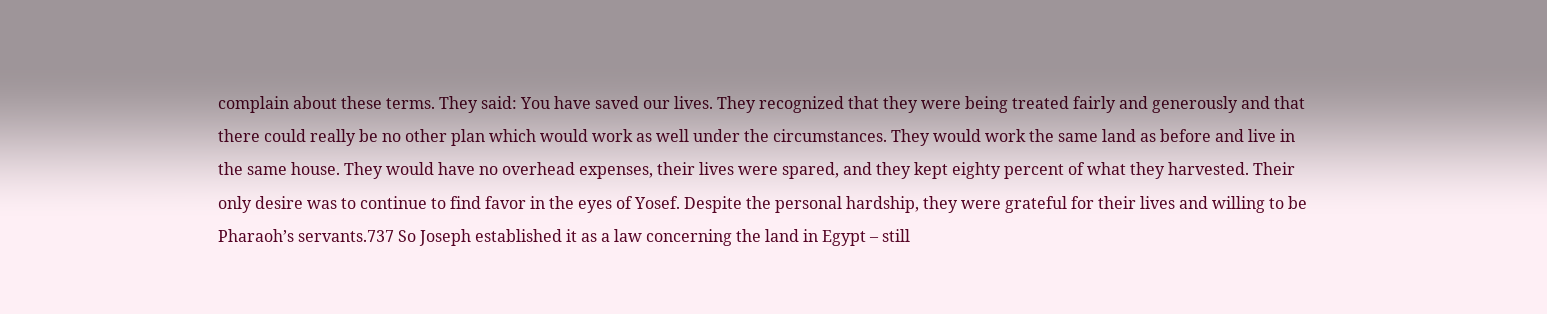complain about these terms. They said: You have saved our lives. They recognized that they were being treated fairly and generously and that there could really be no other plan which would work as well under the circumstances. They would work the same land as before and live in the same house. They would have no overhead expenses, their lives were spared, and they kept eighty percent of what they harvested. Their only desire was to continue to find favor in the eyes of Yosef. Despite the personal hardship, they were grateful for their lives and willing to be Pharaoh’s servants.737 So Joseph established it as a law concerning the land in Egypt – still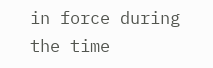in force during the time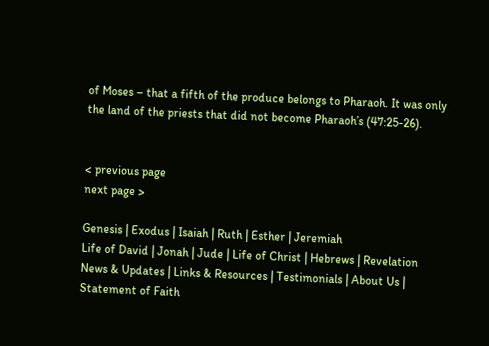of Moses – that a fifth of the produce belongs to Pharaoh. It was only the land of the priests that did not become Pharaoh’s (47:25-26).


< previous page
next page >

Genesis | Exodus | Isaiah | Ruth | Esther | Jeremiah
Life of David | Jonah | Jude | Life of Christ | Hebrews | Revelation
News & Updates | Links & Resources | Testimonials | About Us | Statement of Faith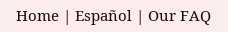Home | Español | Our FAQ